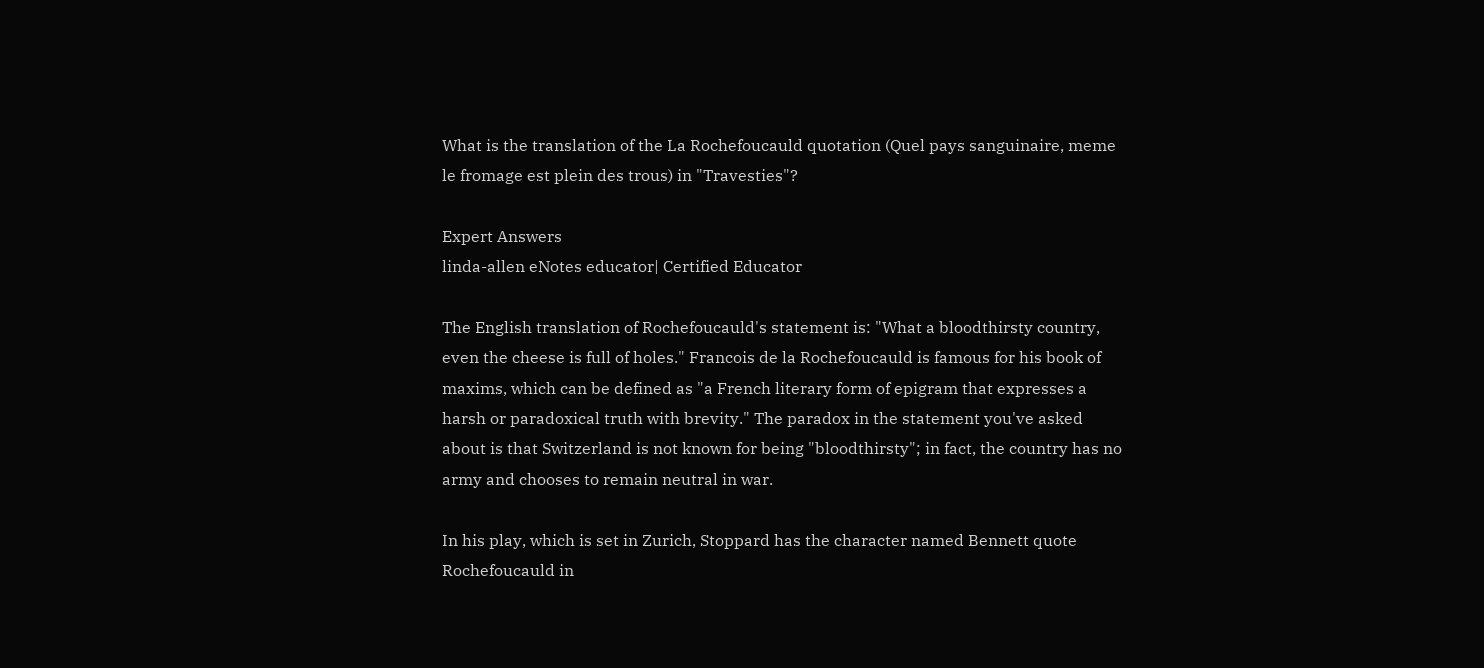What is the translation of the La Rochefoucauld quotation (Quel pays sanguinaire, meme le fromage est plein des trous) in "Travesties"?

Expert Answers
linda-allen eNotes educator| Certified Educator

The English translation of Rochefoucauld's statement is: "What a bloodthirsty country, even the cheese is full of holes." Francois de la Rochefoucauld is famous for his book of maxims, which can be defined as "a French literary form of epigram that expresses a harsh or paradoxical truth with brevity." The paradox in the statement you've asked about is that Switzerland is not known for being "bloodthirsty"; in fact, the country has no army and chooses to remain neutral in war.

In his play, which is set in Zurich, Stoppard has the character named Bennett quote Rochefoucauld in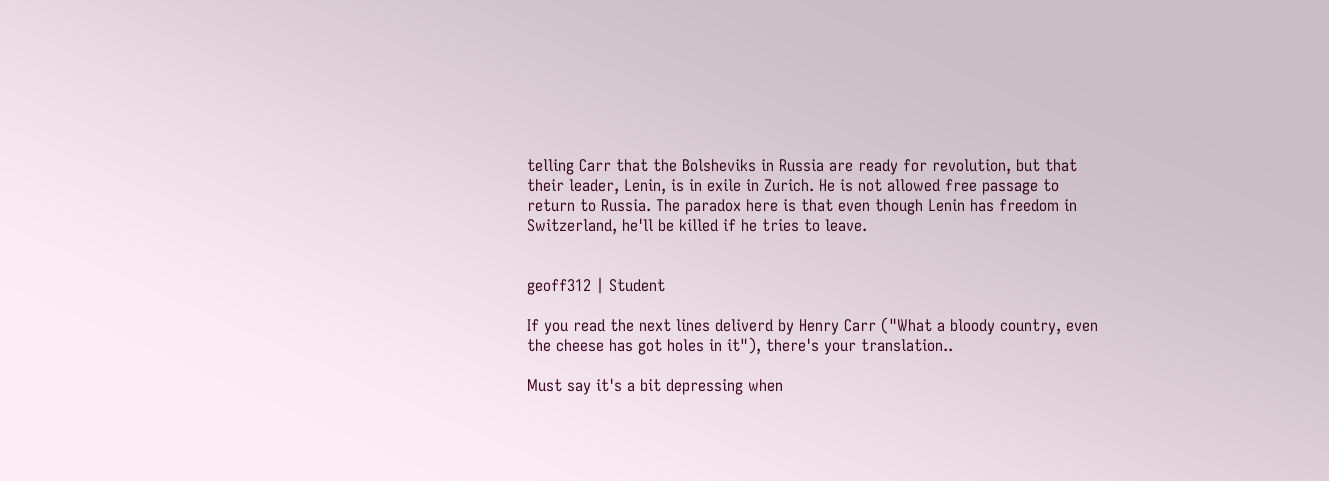telling Carr that the Bolsheviks in Russia are ready for revolution, but that their leader, Lenin, is in exile in Zurich. He is not allowed free passage to return to Russia. The paradox here is that even though Lenin has freedom in Switzerland, he'll be killed if he tries to leave.


geoff312 | Student

If you read the next lines deliverd by Henry Carr ("What a bloody country, even the cheese has got holes in it"), there's your translation..

Must say it's a bit depressing when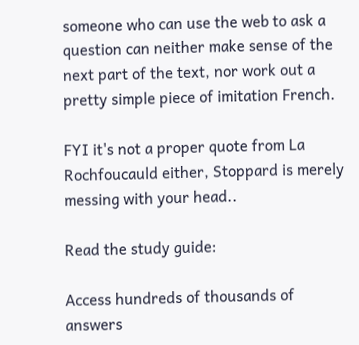someone who can use the web to ask a question can neither make sense of the next part of the text, nor work out a pretty simple piece of imitation French.

FYI it's not a proper quote from La Rochfoucauld either, Stoppard is merely messing with your head..

Read the study guide:

Access hundreds of thousands of answers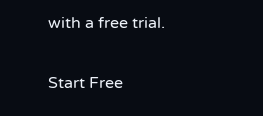with a free trial.

Start Free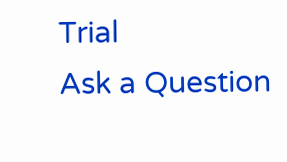Trial
Ask a Question